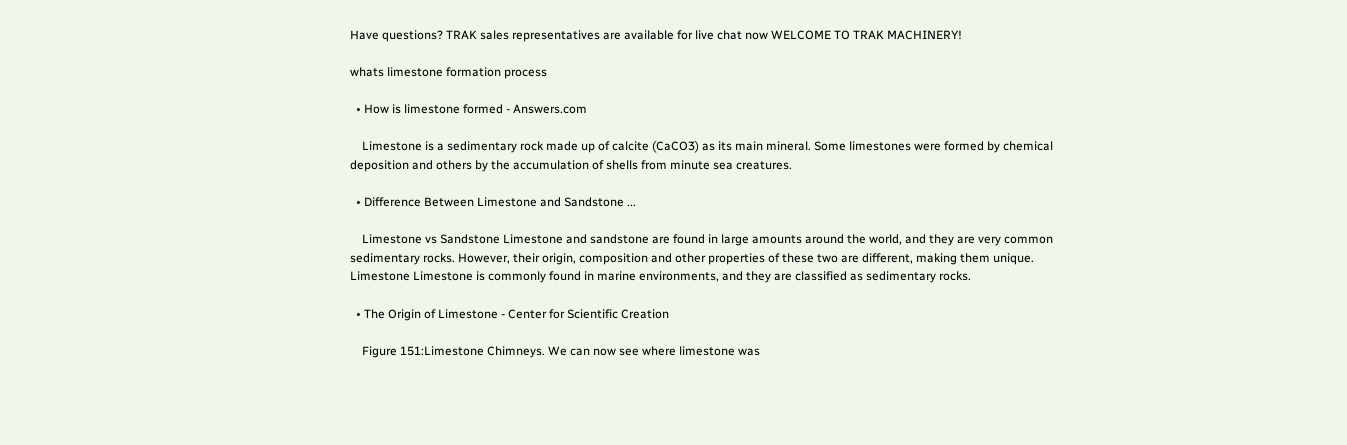Have questions? TRAK sales representatives are available for live chat now WELCOME TO TRAK MACHINERY!

whats limestone formation process

  • How is limestone formed - Answers.com

    Limestone is a sedimentary rock made up of calcite (CaCO3) as its main mineral. Some limestones were formed by chemical deposition and others by the accumulation of shells from minute sea creatures.

  • Difference Between Limestone and Sandstone ...

    Limestone vs Sandstone Limestone and sandstone are found in large amounts around the world, and they are very common sedimentary rocks. However, their origin, composition and other properties of these two are different, making them unique. Limestone Limestone is commonly found in marine environments, and they are classified as sedimentary rocks.

  • The Origin of Limestone - Center for Scientific Creation

    Figure 151:Limestone Chimneys. We can now see where limestone was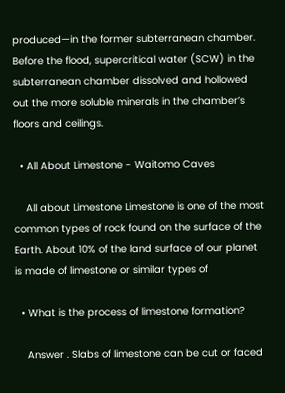produced—in the former subterranean chamber. Before the flood, supercritical water (SCW) in the subterranean chamber dissolved and hollowed out the more soluble minerals in the chamber’s floors and ceilings.

  • All About Limestone - Waitomo Caves

    All about Limestone Limestone is one of the most common types of rock found on the surface of the Earth. About 10% of the land surface of our planet is made of limestone or similar types of

  • What is the process of limestone formation?

    Answer . Slabs of limestone can be cut or faced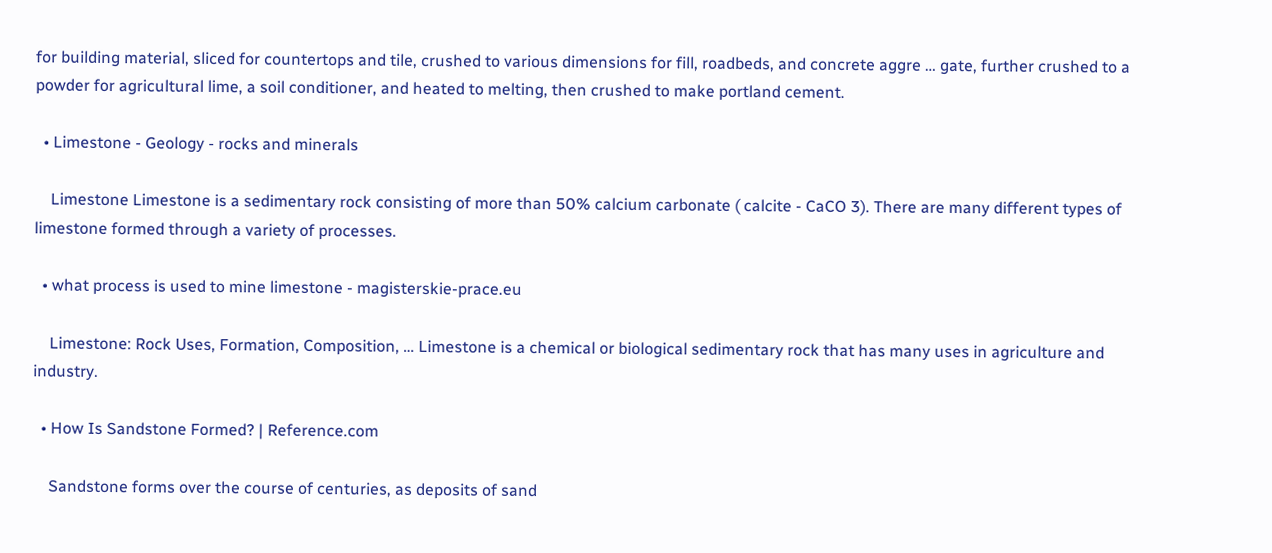for building material, sliced for countertops and tile, crushed to various dimensions for fill, roadbeds, and concrete aggre … gate, further crushed to a powder for agricultural lime, a soil conditioner, and heated to melting, then crushed to make portland cement.

  • Limestone - Geology - rocks and minerals

    Limestone Limestone is a sedimentary rock consisting of more than 50% calcium carbonate ( calcite - CaCO 3). There are many different types of limestone formed through a variety of processes.

  • what process is used to mine limestone - magisterskie-prace.eu

    Limestone: Rock Uses, Formation, Composition, … Limestone is a chemical or biological sedimentary rock that has many uses in agriculture and industry.

  • How Is Sandstone Formed? | Reference.com

    Sandstone forms over the course of centuries, as deposits of sand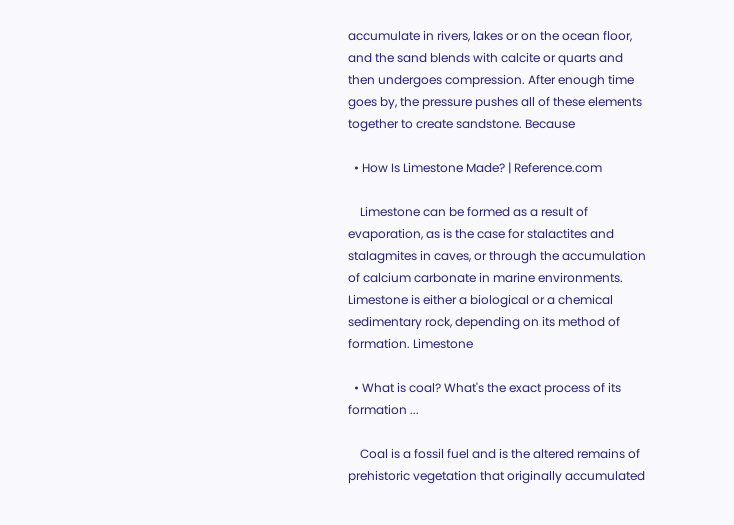accumulate in rivers, lakes or on the ocean floor, and the sand blends with calcite or quarts and then undergoes compression. After enough time goes by, the pressure pushes all of these elements together to create sandstone. Because

  • How Is Limestone Made? | Reference.com

    Limestone can be formed as a result of evaporation, as is the case for stalactites and stalagmites in caves, or through the accumulation of calcium carbonate in marine environments. Limestone is either a biological or a chemical sedimentary rock, depending on its method of formation. Limestone

  • What is coal? What's the exact process of its formation ...

    Coal is a fossil fuel and is the altered remains of prehistoric vegetation that originally accumulated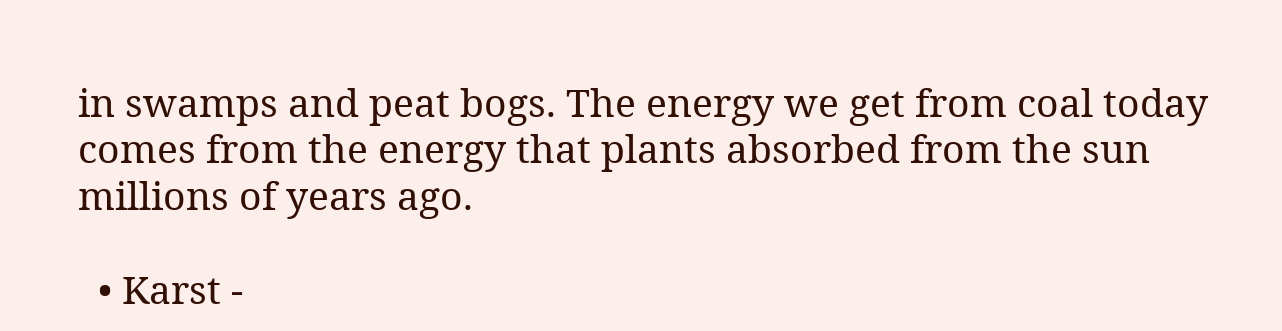in swamps and peat bogs. The energy we get from coal today comes from the energy that plants absorbed from the sun millions of years ago.

  • Karst -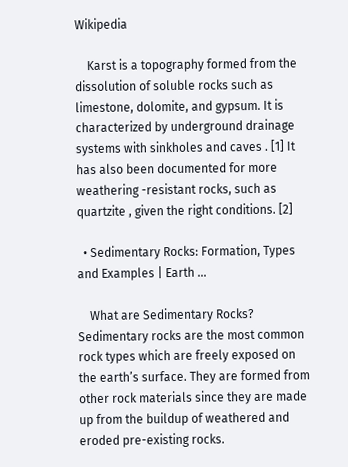Wikipedia

    Karst is a topography formed from the dissolution of soluble rocks such as limestone, dolomite, and gypsum. It is characterized by underground drainage systems with sinkholes and caves . [1] It has also been documented for more weathering -resistant rocks, such as quartzite , given the right conditions. [2]

  • Sedimentary Rocks: Formation, Types and Examples | Earth ...

    What are Sedimentary Rocks? Sedimentary rocks are the most common rock types which are freely exposed on the earth’s surface. They are formed from other rock materials since they are made up from the buildup of weathered and eroded pre-existing rocks.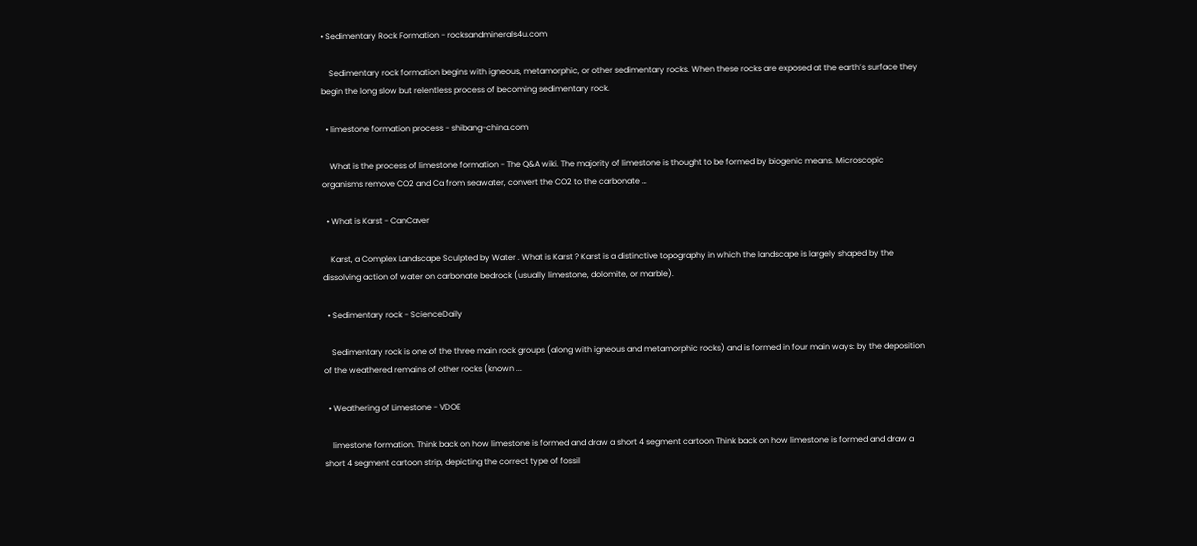• Sedimentary Rock Formation - rocksandminerals4u.com

    Sedimentary rock formation begins with igneous, metamorphic, or other sedimentary rocks. When these rocks are exposed at the earth’s surface they begin the long slow but relentless process of becoming sedimentary rock.

  • limestone formation process - shibang-china.com

    What is the process of limestone formation - The Q&A wiki. The majority of limestone is thought to be formed by biogenic means. Microscopic organisms remove CO2 and Ca from seawater, convert the CO2 to the carbonate …

  • What is Karst - CanCaver

    Karst, a Complex Landscape Sculpted by Water . What is Karst ? Karst is a distinctive topography in which the landscape is largely shaped by the dissolving action of water on carbonate bedrock (usually limestone, dolomite, or marble).

  • Sedimentary rock - ScienceDaily

    Sedimentary rock is one of the three main rock groups (along with igneous and metamorphic rocks) and is formed in four main ways: by the deposition of the weathered remains of other rocks (known ...

  • Weathering of Limestone - VDOE

    limestone formation. Think back on how limestone is formed and draw a short 4 segment cartoon Think back on how limestone is formed and draw a short 4 segment cartoon strip, depicting the correct type of fossil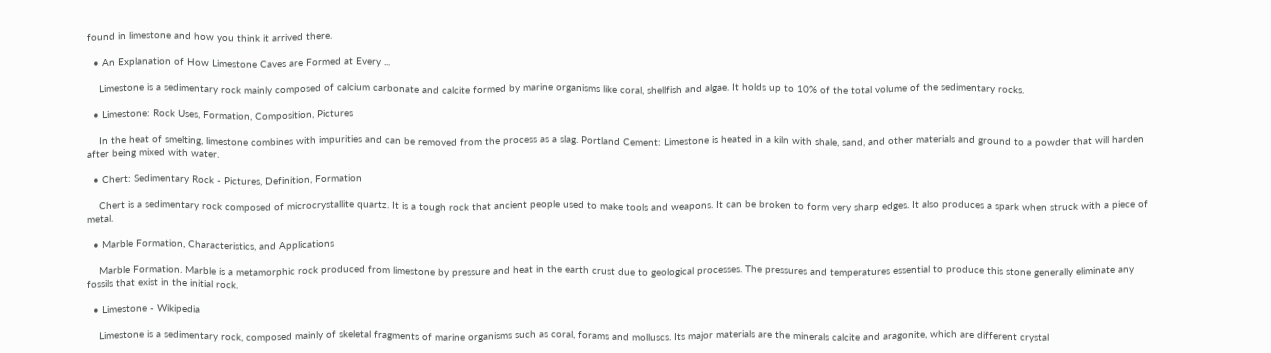found in limestone and how you think it arrived there.

  • An Explanation of How Limestone Caves are Formed at Every ...

    Limestone is a sedimentary rock mainly composed of calcium carbonate and calcite formed by marine organisms like coral, shellfish and algae. It holds up to 10% of the total volume of the sedimentary rocks.

  • Limestone: Rock Uses, Formation, Composition, Pictures

    In the heat of smelting, limestone combines with impurities and can be removed from the process as a slag. Portland Cement: Limestone is heated in a kiln with shale, sand, and other materials and ground to a powder that will harden after being mixed with water.

  • Chert: Sedimentary Rock - Pictures, Definition, Formation

    Chert is a sedimentary rock composed of microcrystallite quartz. It is a tough rock that ancient people used to make tools and weapons. It can be broken to form very sharp edges. It also produces a spark when struck with a piece of metal.

  • Marble Formation, Characteristics, and Applications

    Marble Formation. Marble is a metamorphic rock produced from limestone by pressure and heat in the earth crust due to geological processes. The pressures and temperatures essential to produce this stone generally eliminate any fossils that exist in the initial rock.

  • Limestone - Wikipedia

    Limestone is a sedimentary rock, composed mainly of skeletal fragments of marine organisms such as coral, forams and molluscs. Its major materials are the minerals calcite and aragonite, which are different crystal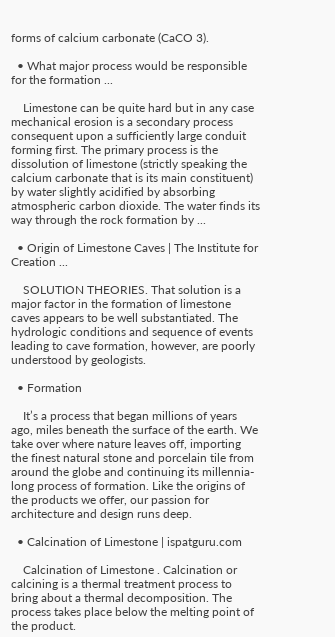forms of calcium carbonate (CaCO 3).

  • What major process would be responsible for the formation ...

    Limestone can be quite hard but in any case mechanical erosion is a secondary process consequent upon a sufficiently large conduit forming first. The primary process is the dissolution of limestone (strictly speaking the calcium carbonate that is its main constituent) by water slightly acidified by absorbing atmospheric carbon dioxide. The water finds its way through the rock formation by ...

  • Origin of Limestone Caves | The Institute for Creation ...

    SOLUTION THEORIES. That solution is a major factor in the formation of limestone caves appears to be well substantiated. The hydrologic conditions and sequence of events leading to cave formation, however, are poorly understood by geologists.

  • Formation

    It’s a process that began millions of years ago, miles beneath the surface of the earth. We take over where nature leaves off, importing the finest natural stone and porcelain tile from around the globe and continuing its millennia-long process of formation. Like the origins of the products we offer, our passion for architecture and design runs deep.

  • Calcination of Limestone | ispatguru.com

    Calcination of Limestone . Calcination or calcining is a thermal treatment process to bring about a thermal decomposition. The process takes place below the melting point of the product.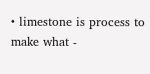• limestone is process to make what -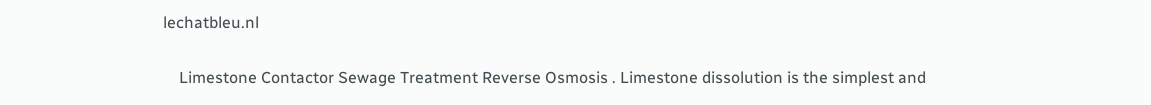lechatbleu.nl

    Limestone Contactor Sewage Treatment Reverse Osmosis . Limestone dissolution is the simplest and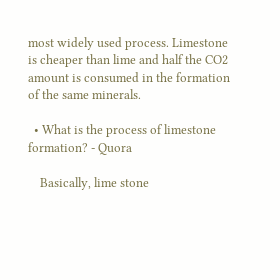most widely used process. Limestone is cheaper than lime and half the CO2 amount is consumed in the formation of the same minerals.

  • What is the process of limestone formation? - Quora

    Basically, lime stone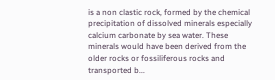is a non clastic rock, formed by the chemical precipitation of dissolved minerals especially calcium carbonate by sea water. These minerals would have been derived from the older rocks or fossiliferous rocks and transported b...